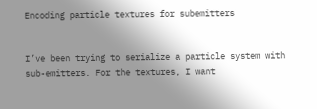Encoding particle textures for subemitters


I’ve been trying to serialize a particle system with sub-emitters. For the textures, I want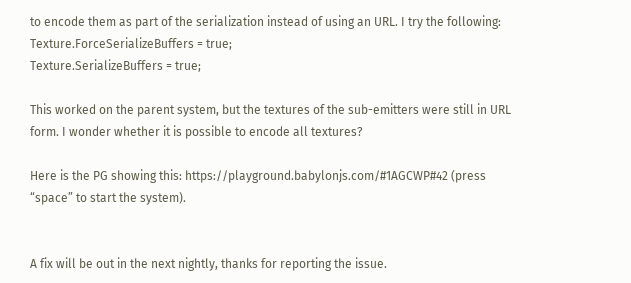to encode them as part of the serialization instead of using an URL. I try the following:
Texture.ForceSerializeBuffers = true;
Texture.SerializeBuffers = true;

This worked on the parent system, but the textures of the sub-emitters were still in URL form. I wonder whether it is possible to encode all textures?

Here is the PG showing this: https://playground.babylonjs.com/#1AGCWP#42 (press “space” to start the system).


A fix will be out in the next nightly, thanks for reporting the issue.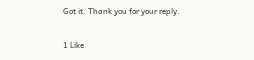Got it. Thank you for your reply.

1 Like